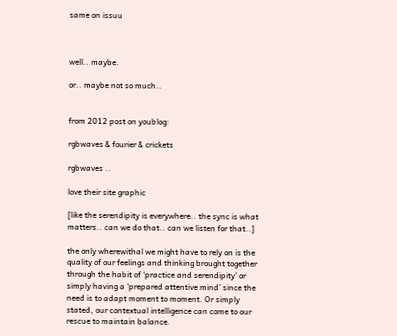same on issuu



well.. maybe.

or.. maybe not so much..


from 2012 post on youblog:

rgbwaves & fourier & crickets

rgbwaves ..

love their site graphic

[like the serendipity is everywhere.. the sync is what matters.. can we do that.. can we listen for that..]

the only wherewithal we might have to rely on is the quality of our feelings and thinking brought together through the habit of ‘practice and serendipity’ or simply having a ‘prepared attentive mind’ since the need is to adapt moment to moment. Or simply stated, our contextual intelligence can come to our rescue to maintain balance.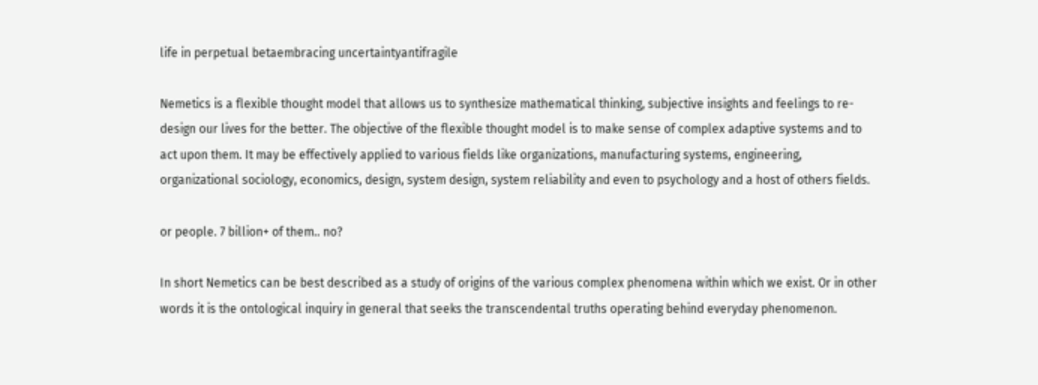life in perpetual betaembracing uncertaintyantifragile

Nemetics is a flexible thought model that allows us to synthesize mathematical thinking, subjective insights and feelings to re-design our lives for the better. The objective of the flexible thought model is to make sense of complex adaptive systems and to act upon them. It may be effectively applied to various fields like organizations, manufacturing systems, engineering, organizational sociology, economics, design, system design, system reliability and even to psychology and a host of others fields.

or people. 7 billion+ of them.. no?

In short Nemetics can be best described as a study of origins of the various complex phenomena within which we exist. Or in other words it is the ontological inquiry in general that seeks the transcendental truths operating behind everyday phenomenon.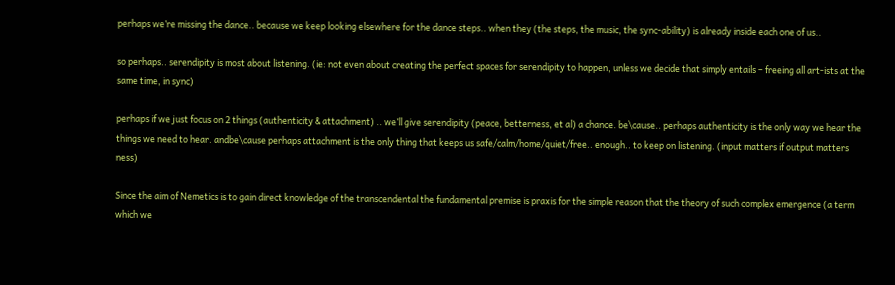perhaps we’re missing the dance.. because we keep looking elsewhere for the dance steps.. when they (the steps, the music, the sync-ability) is already inside each one of us..

so perhaps.. serendipity is most about listening. (ie: not even about creating the perfect spaces for serendipity to happen, unless we decide that simply entails – freeing all art-ists at the same time, in sync)

perhaps if we just focus on 2 things (authenticity & attachment) .. we’ll give serendipity (peace, betterness, et al) a chance. be\cause.. perhaps authenticity is the only way we hear the things we need to hear. andbe\cause perhaps attachment is the only thing that keeps us safe/calm/home/quiet/free.. enough.. to keep on listening. (input matters if output matters ness)

Since the aim of Nemetics is to gain direct knowledge of the transcendental the fundamental premise is praxis for the simple reason that the theory of such complex emergence (a term which we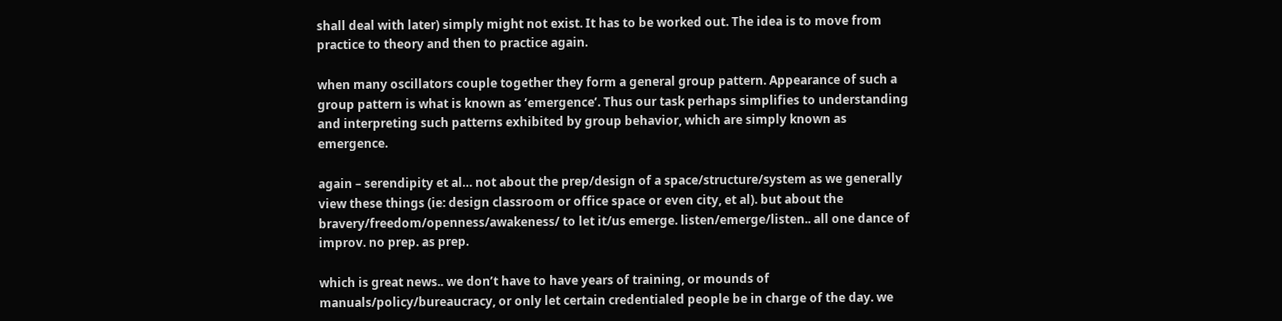shall deal with later) simply might not exist. It has to be worked out. The idea is to move from practice to theory and then to practice again.

when many oscillators couple together they form a general group pattern. Appearance of such a group pattern is what is known as ‘emergence’. Thus our task perhaps simplifies to understanding and interpreting such patterns exhibited by group behavior, which are simply known as emergence.

again – serendipity et al… not about the prep/design of a space/structure/system as we generally view these things (ie: design classroom or office space or even city, et al). but about the bravery/freedom/openness/awakeness/ to let it/us emerge. listen/emerge/listen.. all one dance of improv. no prep. as prep.

which is great news.. we don’t have to have years of training, or mounds of manuals/policy/bureaucracy, or only let certain credentialed people be in charge of the day. we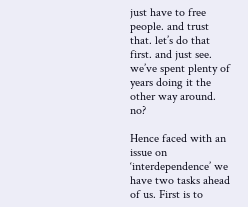just have to free people. and trust that. let’s do that first. and just see. we’ve spent plenty of years doing it the other way around. no?

Hence faced with an issue on ‘interdependence’ we have two tasks ahead of us. First is to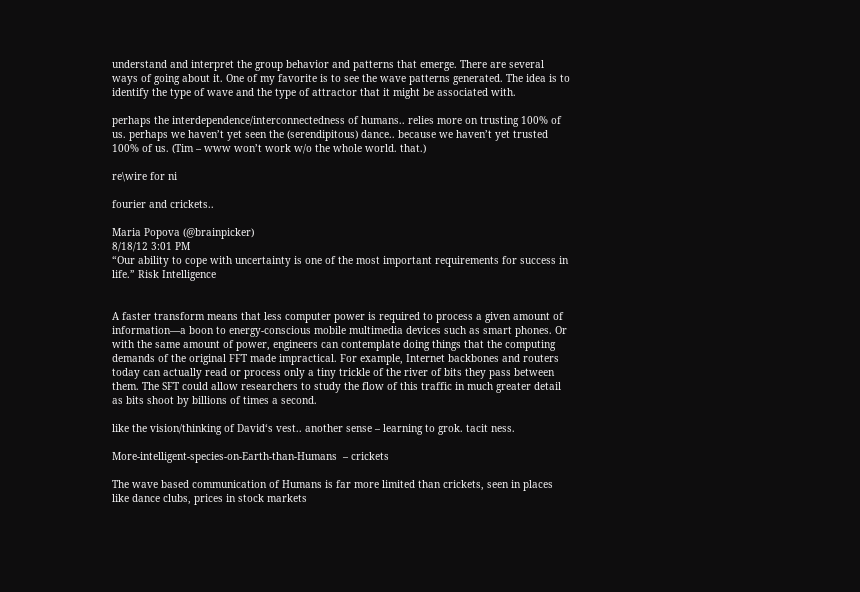understand and interpret the group behavior and patterns that emerge. There are several ways of going about it. One of my favorite is to see the wave patterns generated. The idea is to identify the type of wave and the type of attractor that it might be associated with.

perhaps the interdependence/interconnectedness of humans.. relies more on trusting 100% of us. perhaps we haven’t yet seen the (serendipitous) dance.. because we haven’t yet trusted 100% of us. (Tim – www won’t work w/o the whole world. that.)

re\wire for ni

fourier and crickets..

Maria Popova (@brainpicker)
8/18/12 3:01 PM
“Our ability to cope with uncertainty is one of the most important requirements for success in life.” Risk Intelligence


A faster transform means that less computer power is required to process a given amount of information—a boon to energy-conscious mobile multimedia devices such as smart phones. Or with the same amount of power, engineers can contemplate doing things that the computing demands of the original FFT made impractical. For example, Internet backbones and routers today can actually read or process only a tiny trickle of the river of bits they pass between them. The SFT could allow researchers to study the flow of this traffic in much greater detail as bits shoot by billions of times a second.

like the vision/thinking of David‘s vest.. another sense – learning to grok. tacit ness.

More-intelligent-species-on-Earth-than-Humans  – crickets

The wave based communication of Humans is far more limited than crickets, seen in places like dance clubs, prices in stock markets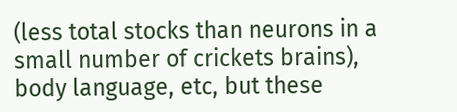(less total stocks than neurons in a small number of crickets brains), body language, etc, but these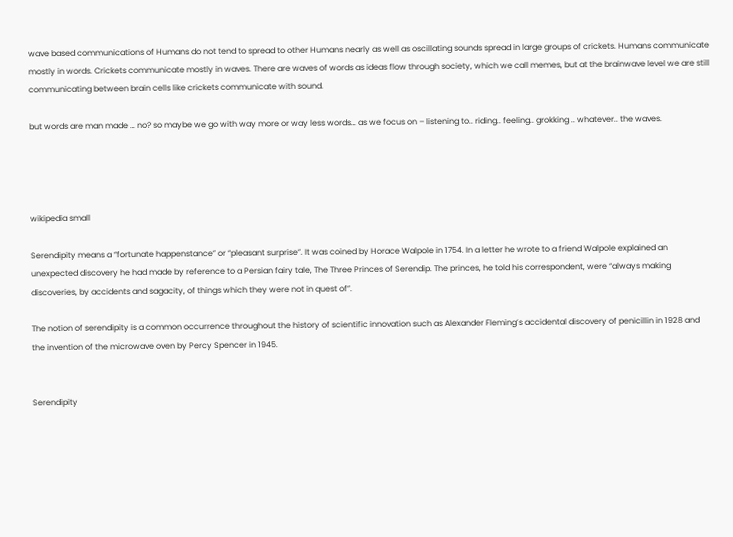wave based communications of Humans do not tend to spread to other Humans nearly as well as oscillating sounds spread in large groups of crickets. Humans communicate mostly in words. Crickets communicate mostly in waves. There are waves of words as ideas flow through society, which we call memes, but at the brainwave level we are still communicating between brain cells like crickets communicate with sound.

but words are man made … no? so maybe we go with way more or way less words… as we focus on – listening to.. riding.. feeling.. grokking .. whatever.. the waves.




wikipedia small

Serendipity means a “fortunate happenstance” or “pleasant surprise”. It was coined by Horace Walpole in 1754. In a letter he wrote to a friend Walpole explained an unexpected discovery he had made by reference to a Persian fairy tale, The Three Princes of Serendip. The princes, he told his correspondent, were “always making discoveries, by accidents and sagacity, of things which they were not in quest of”.

The notion of serendipity is a common occurrence throughout the history of scientific innovation such as Alexander Fleming’s accidental discovery of penicillin in 1928 and the invention of the microwave oven by Percy Spencer in 1945.


Serendipity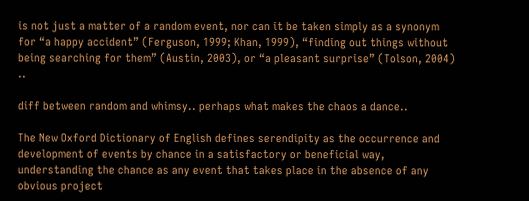is not just a matter of a random event, nor can it be taken simply as a synonym for “a happy accident” (Ferguson, 1999; Khan, 1999), “finding out things without being searching for them” (Austin, 2003), or “a pleasant surprise” (Tolson, 2004) ..

diff between random and whimsy.. perhaps what makes the chaos a dance..

The New Oxford Dictionary of English defines serendipity as the occurrence and development of events by chance in a satisfactory or beneficial way, understanding the chance as any event that takes place in the absence of any obvious project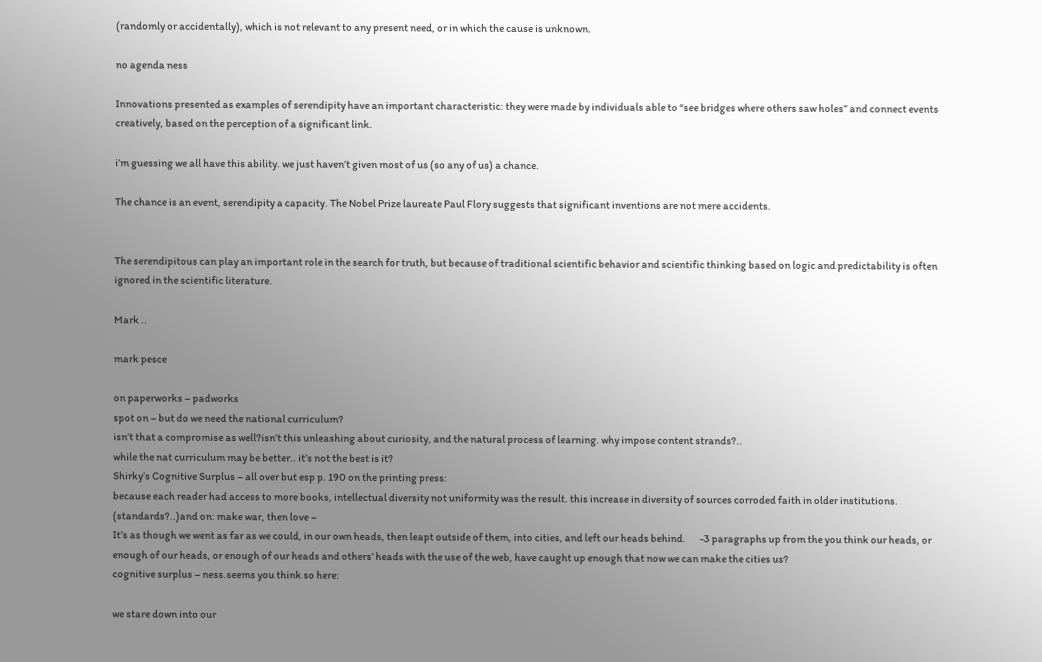(randomly or accidentally), which is not relevant to any present need, or in which the cause is unknown.

no agenda ness

Innovations presented as examples of serendipity have an important characteristic: they were made by individuals able to “see bridges where others saw holes” and connect events creatively, based on the perception of a significant link.

i’m guessing we all have this ability. we just haven’t given most of us (so any of us) a chance.

The chance is an event, serendipity a capacity. The Nobel Prize laureate Paul Flory suggests that significant inventions are not mere accidents.


The serendipitous can play an important role in the search for truth, but because of traditional scientific behavior and scientific thinking based on logic and predictability is often ignored in the scientific literature.

Mark ..

mark pesce

on paperworks – padworks
spot on – but do we need the national curriculum?
isn’t that a compromise as well?isn’t this unleashing about curiosity, and the natural process of learning. why impose content strands?..
while the nat curriculum may be better.. it’s not the best is it?
Shirky’s Cognitive Surplus – all over but esp p. 190 on the printing press:
because each reader had access to more books, intellectual diversity not uniformity was the result. this increase in diversity of sources corroded faith in older institutions. (standards?..)and on: make war, then love –
It’s as though we went as far as we could, in our own heads, then leapt outside of them, into cities, and left our heads behind.       -3 paragraphs up from the you think our heads, or enough of our heads, or enough of our heads and others’ heads with the use of the web, have caught up enough that now we can make the cities us?
cognitive surplus – ness.seems you think so here:

we stare down into our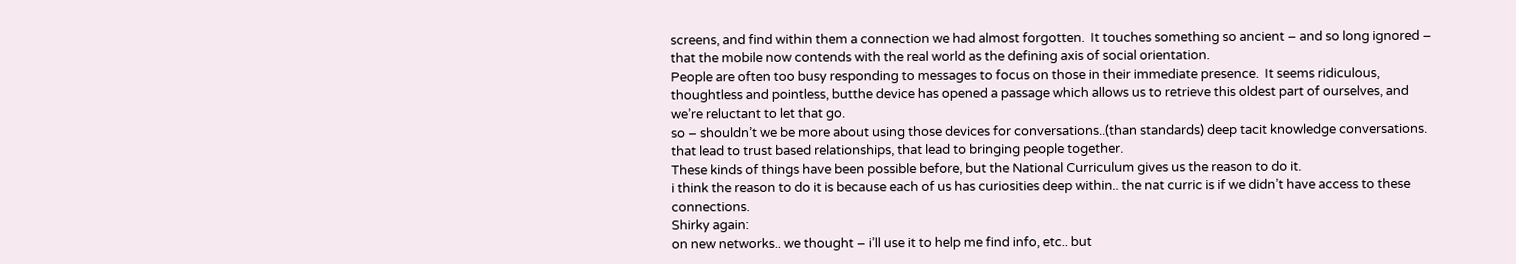screens, and find within them a connection we had almost forgotten.  It touches something so ancient – and so long ignored – that the mobile now contends with the real world as the defining axis of social orientation.
People are often too busy responding to messages to focus on those in their immediate presence.  It seems ridiculous, thoughtless and pointless, butthe device has opened a passage which allows us to retrieve this oldest part of ourselves, and we’re reluctant to let that go.
so – shouldn’t we be more about using those devices for conversations..(than standards) deep tacit knowledge conversations. that lead to trust based relationships, that lead to bringing people together.
These kinds of things have been possible before, but the National Curriculum gives us the reason to do it.
i think the reason to do it is because each of us has curiosities deep within.. the nat curric is if we didn’t have access to these connections.
Shirky again:
on new networks.. we thought – i’ll use it to help me find info, etc.. but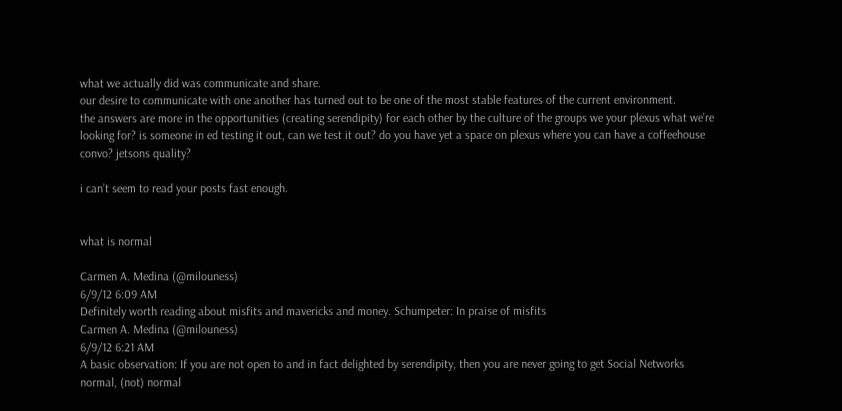what we actually did was communicate and share.
our desire to communicate with one another has turned out to be one of the most stable features of the current environment.
the answers are more in the opportunities (creating serendipity) for each other by the culture of the groups we your plexus what we’re looking for? is someone in ed testing it out, can we test it out? do you have yet a space on plexus where you can have a coffeehouse convo? jetsons quality?

i can’t seem to read your posts fast enough.


what is normal

Carmen A. Medina (@milouness)
6/9/12 6:09 AM
Definitely worth reading about misfits and mavericks and money. Schumpeter: In praise of misfits
Carmen A. Medina (@milouness)
6/9/12 6:21 AM
A basic observation: If you are not open to and in fact delighted by serendipity, then you are never going to get Social Networks
normal, (not) normal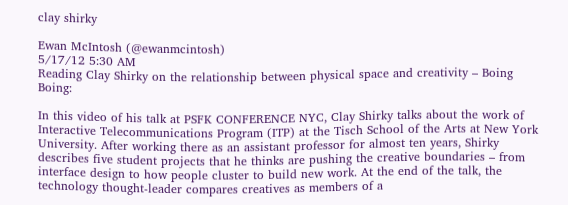clay shirky

Ewan McIntosh (@ewanmcintosh)
5/17/12 5:30 AM
Reading Clay Shirky on the relationship between physical space and creativity – Boing Boing:

In this video of his talk at PSFK CONFERENCE NYC, Clay Shirky talks about the work of Interactive Telecommunications Program (ITP) at the Tisch School of the Arts at New York University. After working there as an assistant professor for almost ten years, Shirky describes five student projects that he thinks are pushing the creative boundaries – from interface design to how people cluster to build new work. At the end of the talk, the technology thought-leader compares creatives as members of a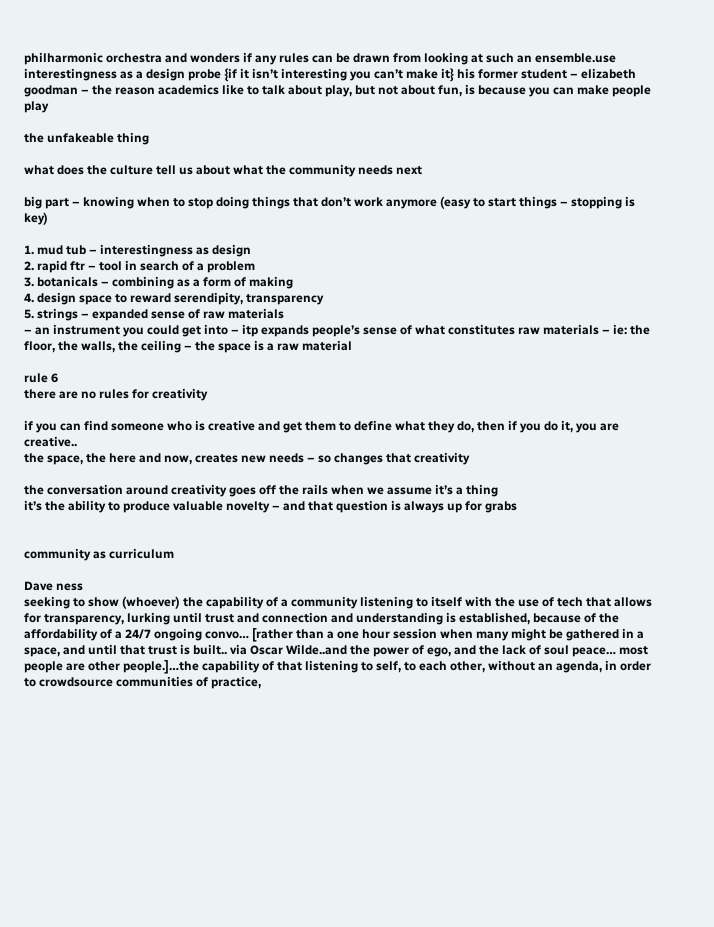philharmonic orchestra and wonders if any rules can be drawn from looking at such an ensemble.use interestingness as a design probe {if it isn’t interesting you can’t make it} his former student – elizabeth goodman – the reason academics like to talk about play, but not about fun, is because you can make people play

the unfakeable thing

what does the culture tell us about what the community needs next

big part – knowing when to stop doing things that don’t work anymore (easy to start things – stopping is key)

1. mud tub – interestingness as design
2. rapid ftr – tool in search of a problem
3. botanicals – combining as a form of making
4. design space to reward serendipity, transparency
5. strings – expanded sense of raw materials
– an instrument you could get into – itp expands people’s sense of what constitutes raw materials – ie: the floor, the walls, the ceiling – the space is a raw material

rule 6
there are no rules for creativity

if you can find someone who is creative and get them to define what they do, then if you do it, you are creative..
the space, the here and now, creates new needs – so changes that creativity

the conversation around creativity goes off the rails when we assume it’s a thing
it’s the ability to produce valuable novelty – and that question is always up for grabs


community as curriculum

Dave ness
seeking to show (whoever) the capability of a community listening to itself with the use of tech that allows for transparency, lurking until trust and connection and understanding is established, because of the affordability of a 24/7 ongoing convo… [rather than a one hour session when many might be gathered in a space, and until that trust is built.. via Oscar Wilde..and the power of ego, and the lack of soul peace… most people are other people.]…the capability of that listening to self, to each other, without an agenda, in order to crowdsource communities of practice,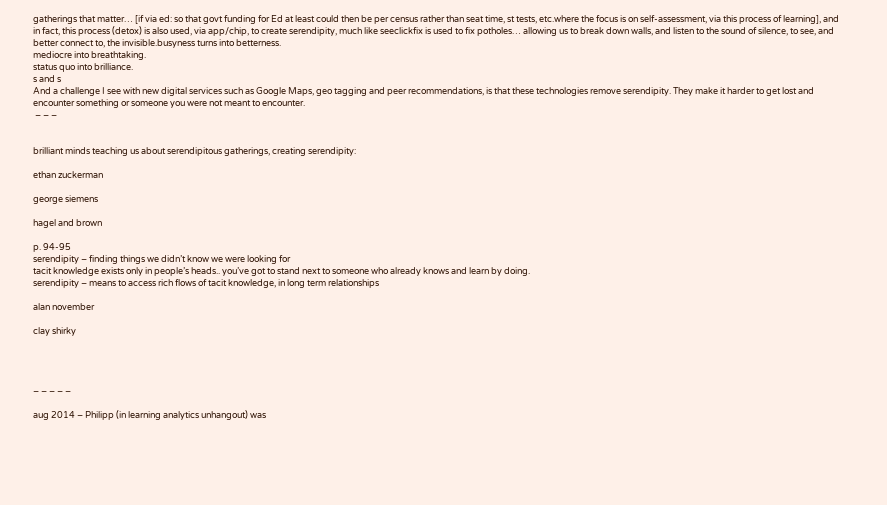gatherings that matter… [if via ed: so that govt funding for Ed at least could then be per census rather than seat time, st tests, etc.where the focus is on self-assessment, via this process of learning], and in fact, this process (detox) is also used, via app/chip, to create serendipity, much like seeclickfix is used to fix potholes… allowing us to break down walls, and listen to the sound of silence, to see, and better connect to, the invisible.busyness turns into betterness.
mediocre into breathtaking.
status quo into brilliance.
s and s
And a challenge I see with new digital services such as Google Maps, geo tagging and peer recommendations, is that these technologies remove serendipity. They make it harder to get lost and encounter something or someone you were not meant to encounter.
 – – –


brilliant minds teaching us about serendipitous gatherings, creating serendipity:

ethan zuckerman

george siemens

hagel and brown

p. 94-95
serendipity – finding things we didn’t know we were looking for
tacit knowledge exists only in people’s heads.. you’ve got to stand next to someone who already knows and learn by doing.
serendipity – means to access rich flows of tacit knowledge, in long term relationships

alan november

clay shirky




– – – – –

aug 2014 – Philipp (in learning analytics unhangout) was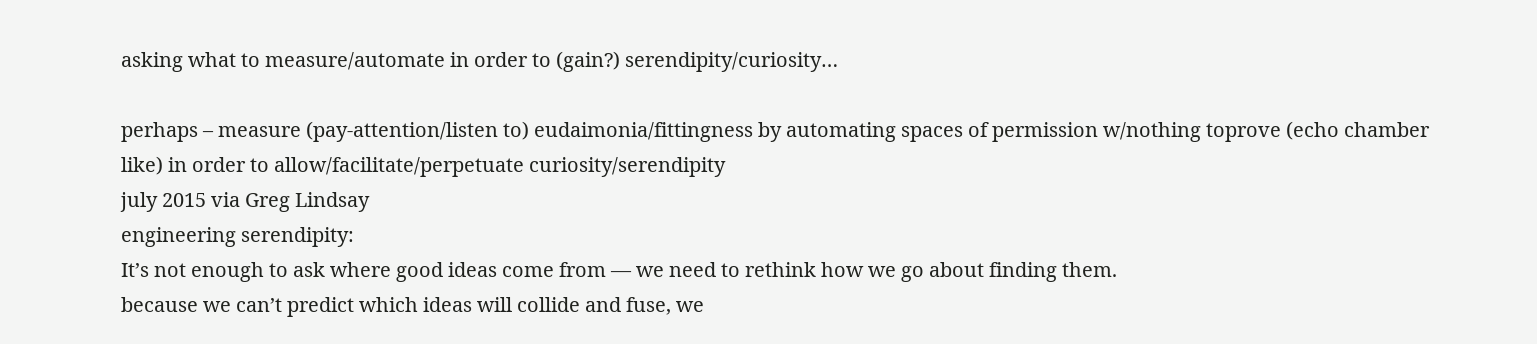asking what to measure/automate in order to (gain?) serendipity/curiosity…

perhaps – measure (pay-attention/listen to) eudaimonia/fittingness by automating spaces of permission w/nothing toprove (echo chamber like) in order to allow/facilitate/perpetuate curiosity/serendipity
july 2015 via Greg Lindsay
engineering serendipity:
It’s not enough to ask where good ideas come from — we need to rethink how we go about finding them.
because we can’t predict which ideas will collide and fuse, we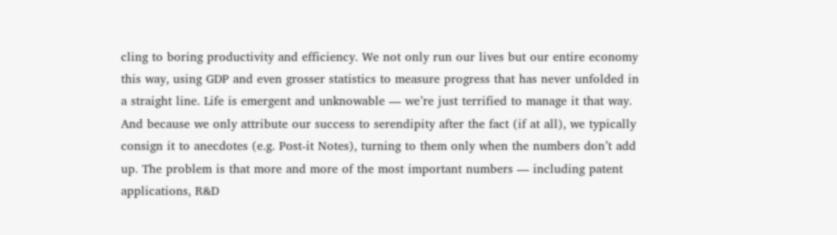cling to boring productivity and efficiency. We not only run our lives but our entire economy this way, using GDP and even grosser statistics to measure progress that has never unfolded in a straight line. Life is emergent and unknowable — we’re just terrified to manage it that way. And because we only attribute our success to serendipity after the fact (if at all), we typically consign it to anecdotes (e.g. Post-it Notes), turning to them only when the numbers don’t add up. The problem is that more and more of the most important numbers — including patent applications, R&D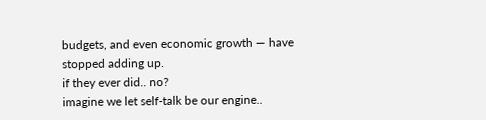budgets, and even economic growth — have stopped adding up.
if they ever did.. no?
imagine we let self-talk be our engine..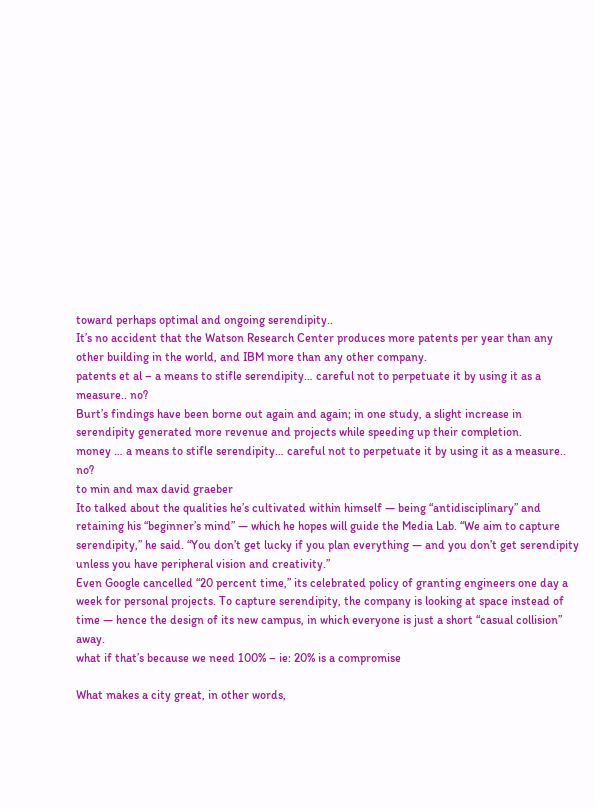toward perhaps optimal and ongoing serendipity..
It’s no accident that the Watson Research Center produces more patents per year than any other building in the world, and IBM more than any other company.
patents et al – a means to stifle serendipity… careful not to perpetuate it by using it as a measure.. no?
Burt’s findings have been borne out again and again; in one study, a slight increase in serendipity generated more revenue and projects while speeding up their completion.
money … a means to stifle serendipity… careful not to perpetuate it by using it as a measure.. no?
to min and max david graeber
Ito talked about the qualities he’s cultivated within himself — being “antidisciplinary” and retaining his “beginner’s mind” — which he hopes will guide the Media Lab. “We aim to capture serendipity,” he said. “You don’t get lucky if you plan everything — and you don’t get serendipity unless you have peripheral vision and creativity.”
Even Google cancelled “20 percent time,” its celebrated policy of granting engineers one day a week for personal projects. To capture serendipity, the company is looking at space instead of time — hence the design of its new campus, in which everyone is just a short “casual collision” away.
what if that’s because we need 100% – ie: 20% is a compromise

What makes a city great, in other words,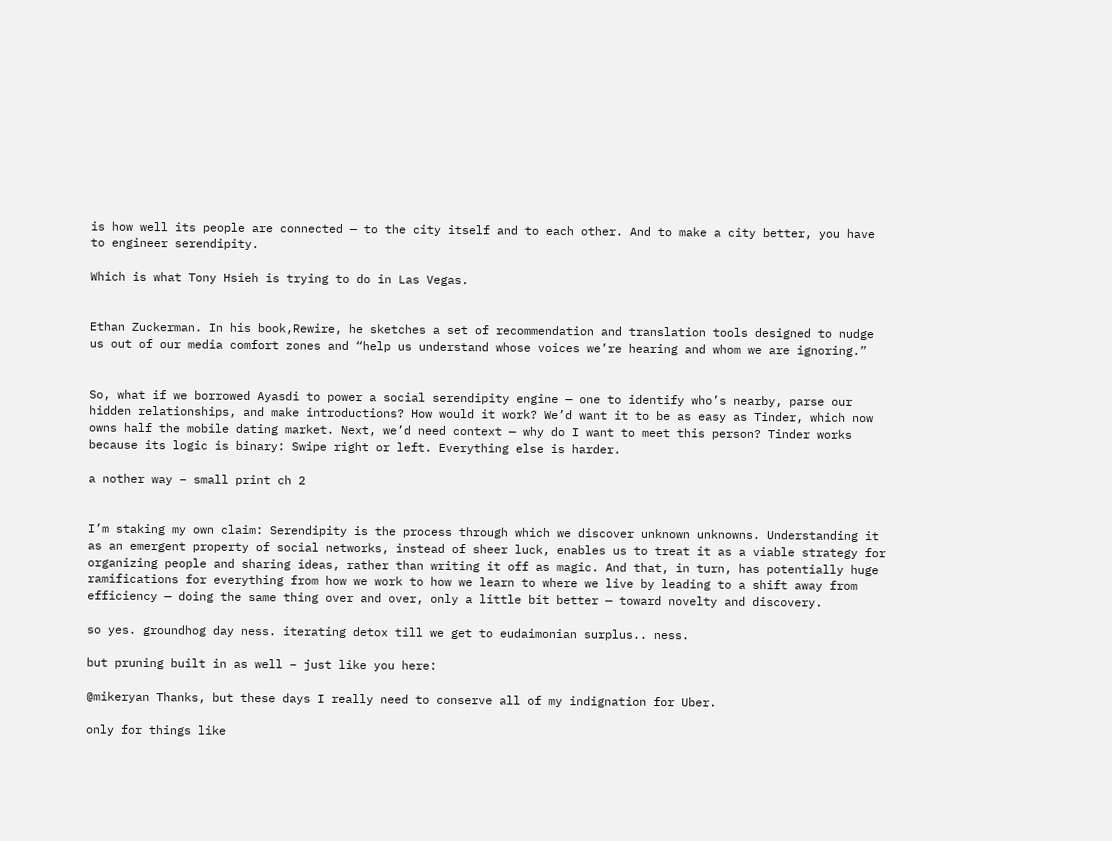is how well its people are connected — to the city itself and to each other. And to make a city better, you have to engineer serendipity.

Which is what Tony Hsieh is trying to do in Las Vegas.


Ethan Zuckerman. In his book,Rewire, he sketches a set of recommendation and translation tools designed to nudge us out of our media comfort zones and “help us understand whose voices we’re hearing and whom we are ignoring.”


So, what if we borrowed Ayasdi to power a social serendipity engine — one to identify who’s nearby, parse our hidden relationships, and make introductions? How would it work? We’d want it to be as easy as Tinder, which now owns half the mobile dating market. Next, we’d need context — why do I want to meet this person? Tinder works because its logic is binary: Swipe right or left. Everything else is harder.

a nother way – small print ch 2


I’m staking my own claim: Serendipity is the process through which we discover unknown unknowns. Understanding it as an emergent property of social networks, instead of sheer luck, enables us to treat it as a viable strategy for organizing people and sharing ideas, rather than writing it off as magic. And that, in turn, has potentially huge ramifications for everything from how we work to how we learn to where we live by leading to a shift away from efficiency — doing the same thing over and over, only a little bit better — toward novelty and discovery.

so yes. groundhog day ness. iterating detox till we get to eudaimonian surplus.. ness.

but pruning built in as well – just like you here:

@mikeryan Thanks, but these days I really need to conserve all of my indignation for Uber.

only for things like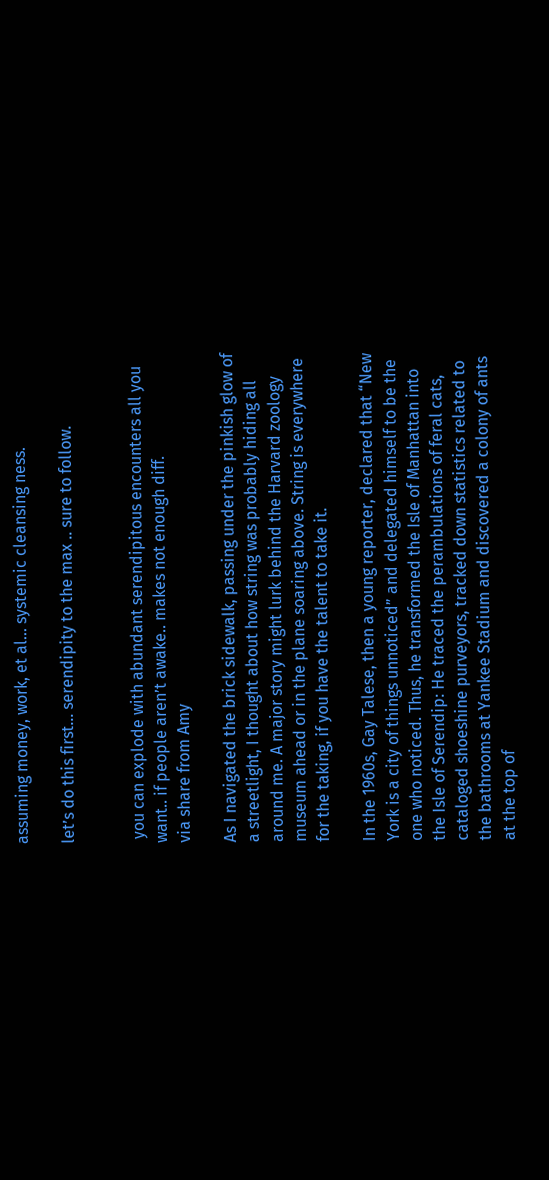assuming money, work, et al… systemic cleansing ness.

let’s do this first… serendipity to the max .. sure to follow.


 you can explode with abundant serendipitous encounters all you want.. if people aren’t awake.. makes not enough diff.
via share from Amy

As I navigated the brick sidewalk, passing under the pinkish glow of a streetlight, I thought about how string was probably hiding all around me. A major story might lurk behind the Harvard zoology museum ahead or in the plane soaring above. String is everywhere for the taking, if you have the talent to take it.

In the 1960s, Gay Talese, then a young reporter, declared that “New York is a city of things unnoticed” and delegated himself to be the one who noticed. Thus, he transformed the Isle of Manhattan into the Isle of Serendip: He traced the perambulations of feral cats, cataloged shoeshine purveyors, tracked down statistics related to the bathrooms at Yankee Stadium and discovered a colony of ants at the top of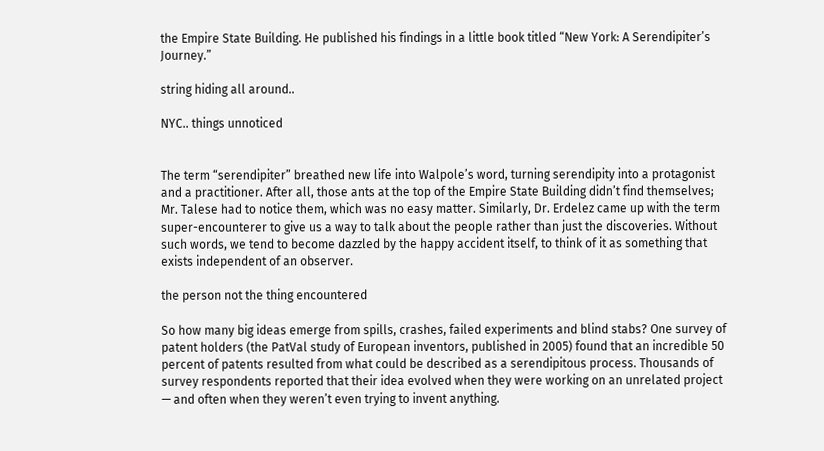the Empire State Building. He published his findings in a little book titled “New York: A Serendipiter’s Journey.”

string hiding all around..

NYC.. things unnoticed


The term “serendipiter” breathed new life into Walpole’s word, turning serendipity into a protagonist and a practitioner. After all, those ants at the top of the Empire State Building didn’t find themselves; Mr. Talese had to notice them, which was no easy matter. Similarly, Dr. Erdelez came up with the term super-encounterer to give us a way to talk about the people rather than just the discoveries. Without such words, we tend to become dazzled by the happy accident itself, to think of it as something that exists independent of an observer.

the person not the thing encountered

So how many big ideas emerge from spills, crashes, failed experiments and blind stabs? One survey of patent holders (the PatVal study of European inventors, published in 2005) found that an incredible 50 percent of patents resulted from what could be described as a serendipitous process. Thousands of survey respondents reported that their idea evolved when they were working on an unrelated project — and often when they weren’t even trying to invent anything.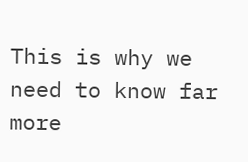This is why we need to know far more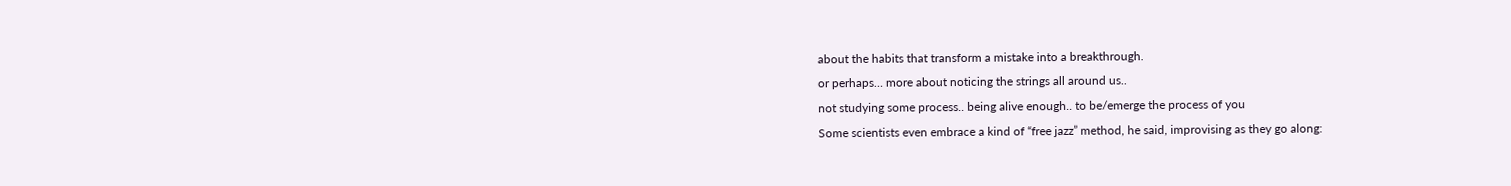about the habits that transform a mistake into a breakthrough.
or perhaps… more about noticing the strings all around us..
not studying some process.. being alive enough.. to be/emerge the process of you
Some scientists even embrace a kind of “free jazz” method, he said, improvising as they go along: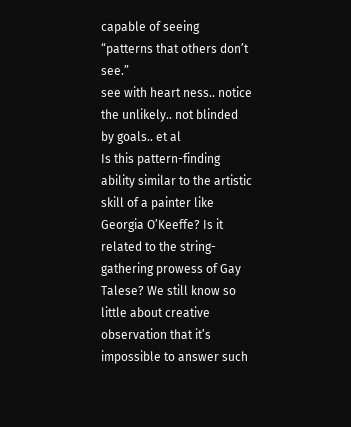capable of seeing “patterns that others don’t see.”
see with heart ness.. notice the unlikely.. not blinded by goals.. et al
Is this pattern-finding ability similar to the artistic skill of a painter like Georgia O’Keeffe? Is it related to the string-gathering prowess of Gay Talese? We still know so little about creative observation that it’s impossible to answer such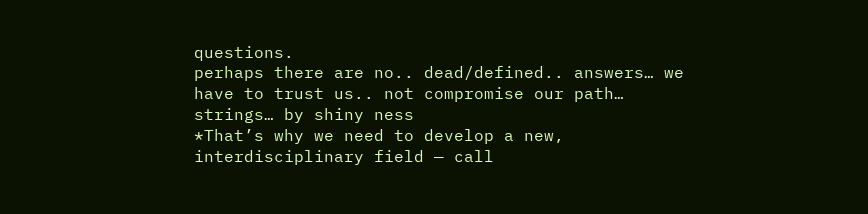questions.
perhaps there are no.. dead/defined.. answers… we have to trust us.. not compromise our path… strings… by shiny ness
*That’s why we need to develop a new, interdisciplinary field — call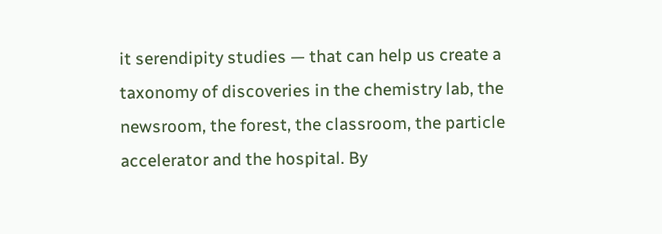it serendipity studies — that can help us create a taxonomy of discoveries in the chemistry lab, the newsroom, the forest, the classroom, the particle accelerator and the hospital. By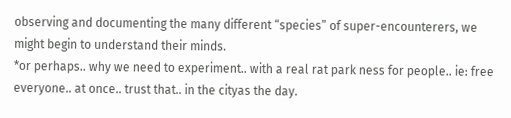observing and documenting the many different “species” of super-encounterers, we might begin to understand their minds.
*or perhaps.. why we need to experiment.. with a real rat park ness for people.. ie: free everyone.. at once.. trust that.. in the cityas the day.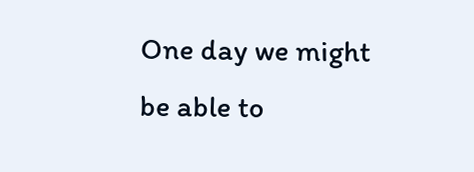One day we might be able to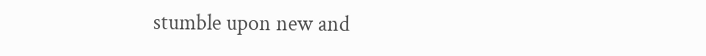stumble upon new and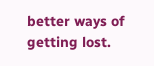better ways of getting lost.